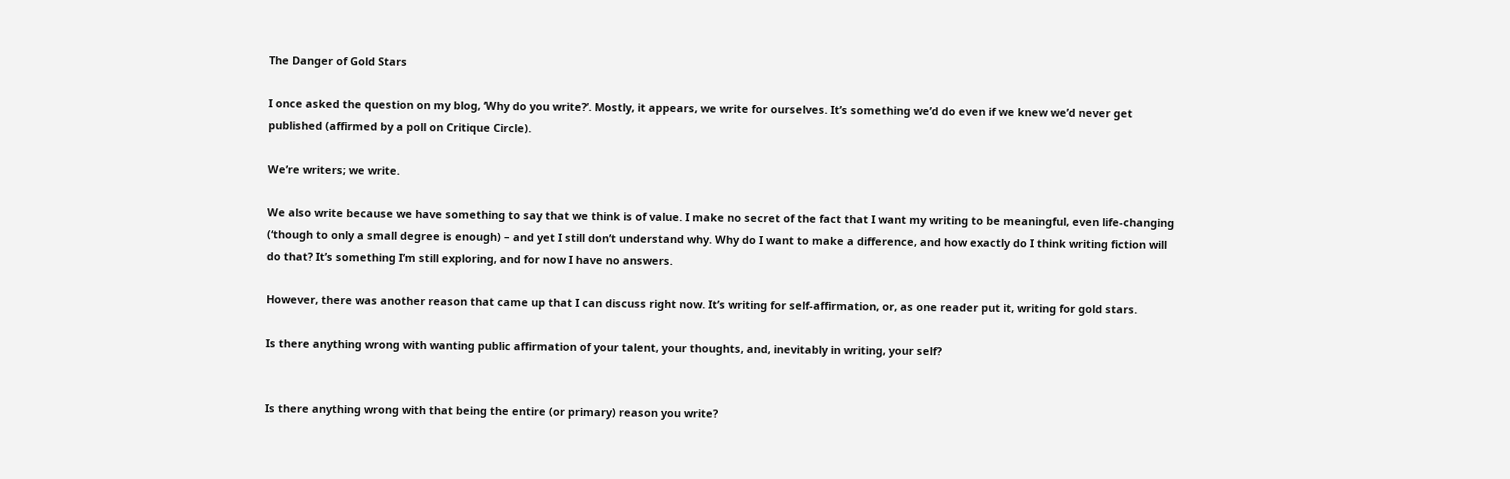The Danger of Gold Stars

I once asked the question on my blog, ‘Why do you write?’. Mostly, it appears, we write for ourselves. It’s something we’d do even if we knew we’d never get published (affirmed by a poll on Critique Circle).

We’re writers; we write.

We also write because we have something to say that we think is of value. I make no secret of the fact that I want my writing to be meaningful, even life-changing (‘though to only a small degree is enough) – and yet I still don’t understand why. Why do I want to make a difference, and how exactly do I think writing fiction will do that? It’s something I’m still exploring, and for now I have no answers.

However, there was another reason that came up that I can discuss right now. It’s writing for self-affirmation, or, as one reader put it, writing for gold stars.

Is there anything wrong with wanting public affirmation of your talent, your thoughts, and, inevitably in writing, your self?


Is there anything wrong with that being the entire (or primary) reason you write?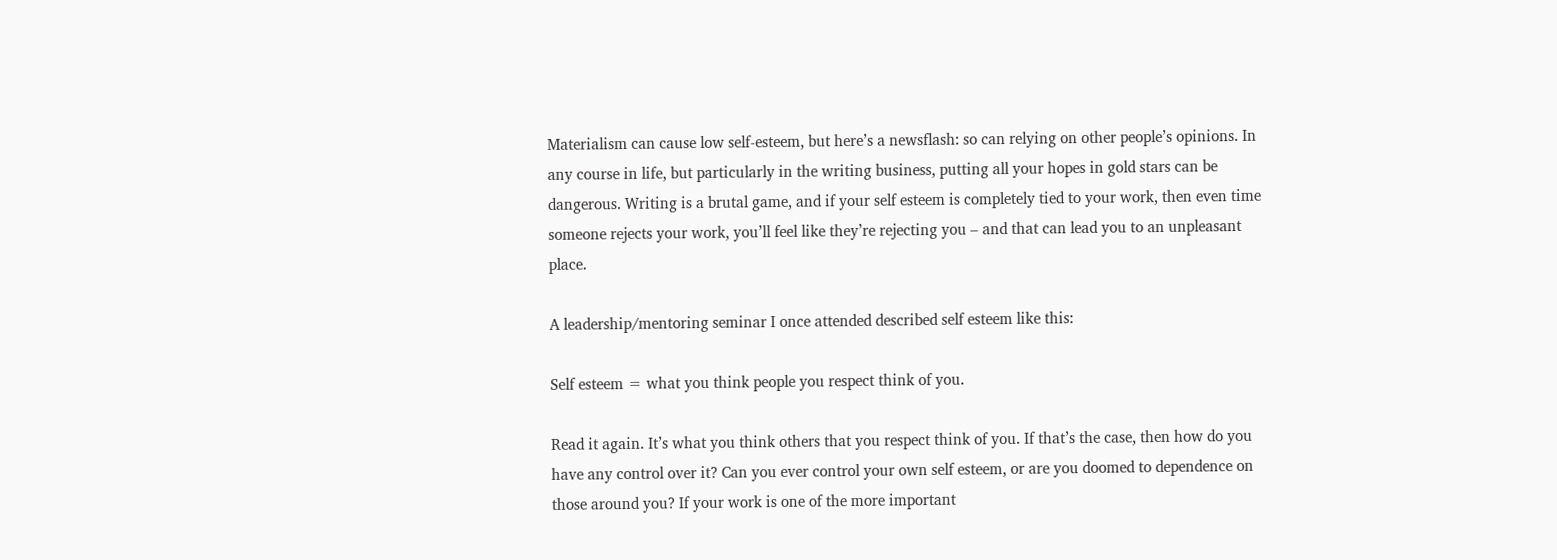Materialism can cause low self-esteem, but here’s a newsflash: so can relying on other people’s opinions. In any course in life, but particularly in the writing business, putting all your hopes in gold stars can be dangerous. Writing is a brutal game, and if your self esteem is completely tied to your work, then even time someone rejects your work, you’ll feel like they’re rejecting you – and that can lead you to an unpleasant place.

A leadership/mentoring seminar I once attended described self esteem like this:

Self esteem = what you think people you respect think of you.

Read it again. It’s what you think others that you respect think of you. If that’s the case, then how do you have any control over it? Can you ever control your own self esteem, or are you doomed to dependence on those around you? If your work is one of the more important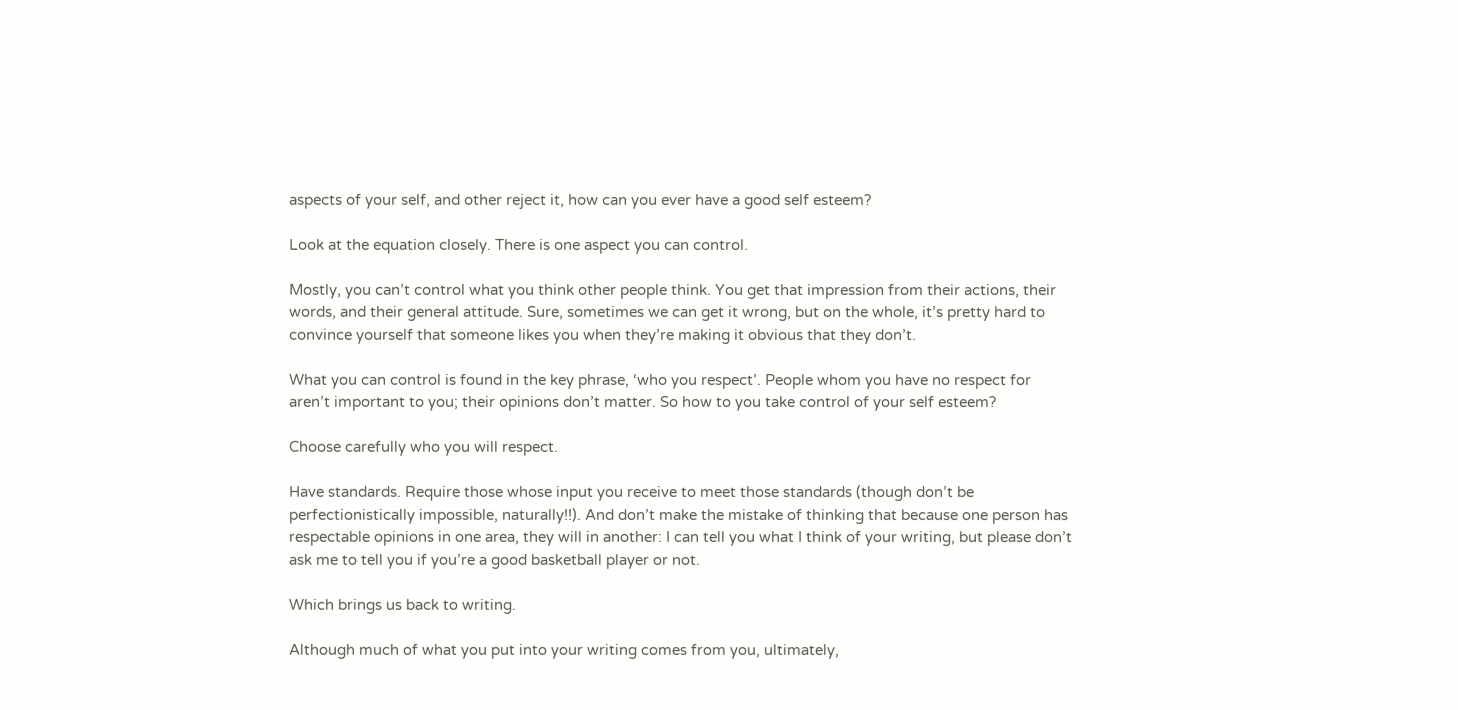aspects of your self, and other reject it, how can you ever have a good self esteem?

Look at the equation closely. There is one aspect you can control.

Mostly, you can’t control what you think other people think. You get that impression from their actions, their words, and their general attitude. Sure, sometimes we can get it wrong, but on the whole, it’s pretty hard to convince yourself that someone likes you when they’re making it obvious that they don’t.

What you can control is found in the key phrase, ‘who you respect’. People whom you have no respect for aren’t important to you; their opinions don’t matter. So how to you take control of your self esteem?

Choose carefully who you will respect.

Have standards. Require those whose input you receive to meet those standards (though don’t be perfectionistically impossible, naturally!!). And don’t make the mistake of thinking that because one person has respectable opinions in one area, they will in another: I can tell you what I think of your writing, but please don’t ask me to tell you if you’re a good basketball player or not.

Which brings us back to writing.

Although much of what you put into your writing comes from you, ultimately,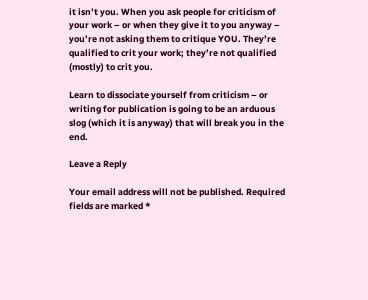it isn’t you. When you ask people for criticism of your work – or when they give it to you anyway – you’re not asking them to critique YOU. They’re qualified to crit your work; they’re not qualified (mostly) to crit you.

Learn to dissociate yourself from criticism – or writing for publication is going to be an arduous slog (which it is anyway) that will break you in the end.

Leave a Reply

Your email address will not be published. Required fields are marked *